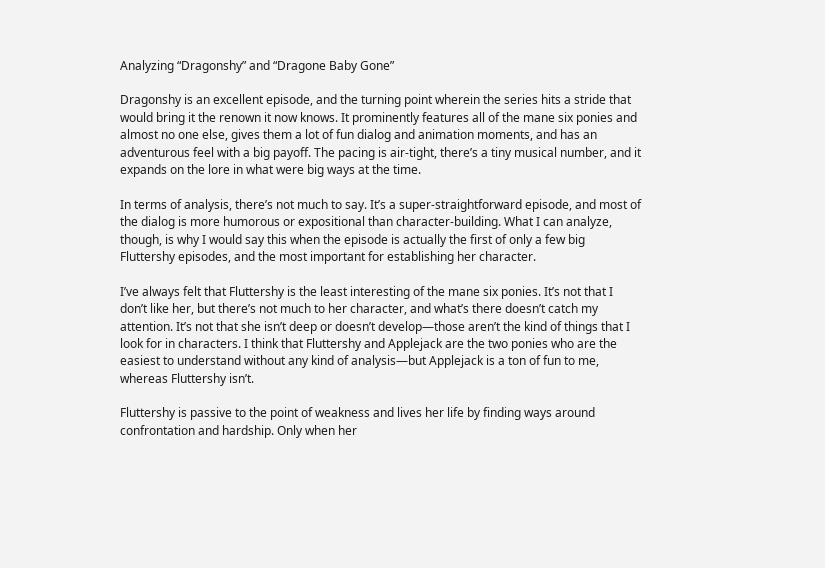Analyzing “Dragonshy” and “Dragone Baby Gone”

Dragonshy is an excellent episode, and the turning point wherein the series hits a stride that would bring it the renown it now knows. It prominently features all of the mane six ponies and almost no one else, gives them a lot of fun dialog and animation moments, and has an adventurous feel with a big payoff. The pacing is air-tight, there’s a tiny musical number, and it expands on the lore in what were big ways at the time.

In terms of analysis, there’s not much to say. It’s a super-straightforward episode, and most of the dialog is more humorous or expositional than character-building. What I can analyze, though, is why I would say this when the episode is actually the first of only a few big Fluttershy episodes, and the most important for establishing her character.

I’ve always felt that Fluttershy is the least interesting of the mane six ponies. It’s not that I don’t like her, but there’s not much to her character, and what’s there doesn’t catch my attention. It’s not that she isn’t deep or doesn’t develop—those aren’t the kind of things that I look for in characters. I think that Fluttershy and Applejack are the two ponies who are the easiest to understand without any kind of analysis—but Applejack is a ton of fun to me, whereas Fluttershy isn’t.

Fluttershy is passive to the point of weakness and lives her life by finding ways around confrontation and hardship. Only when her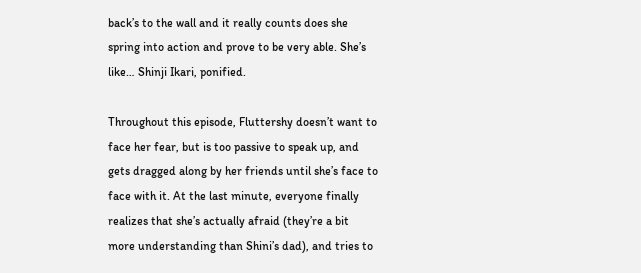back’s to the wall and it really counts does she spring into action and prove to be very able. She’s like… Shinji Ikari, ponified.

Throughout this episode, Fluttershy doesn’t want to face her fear, but is too passive to speak up, and gets dragged along by her friends until she’s face to face with it. At the last minute, everyone finally realizes that she’s actually afraid (they’re a bit more understanding than Shini’s dad), and tries to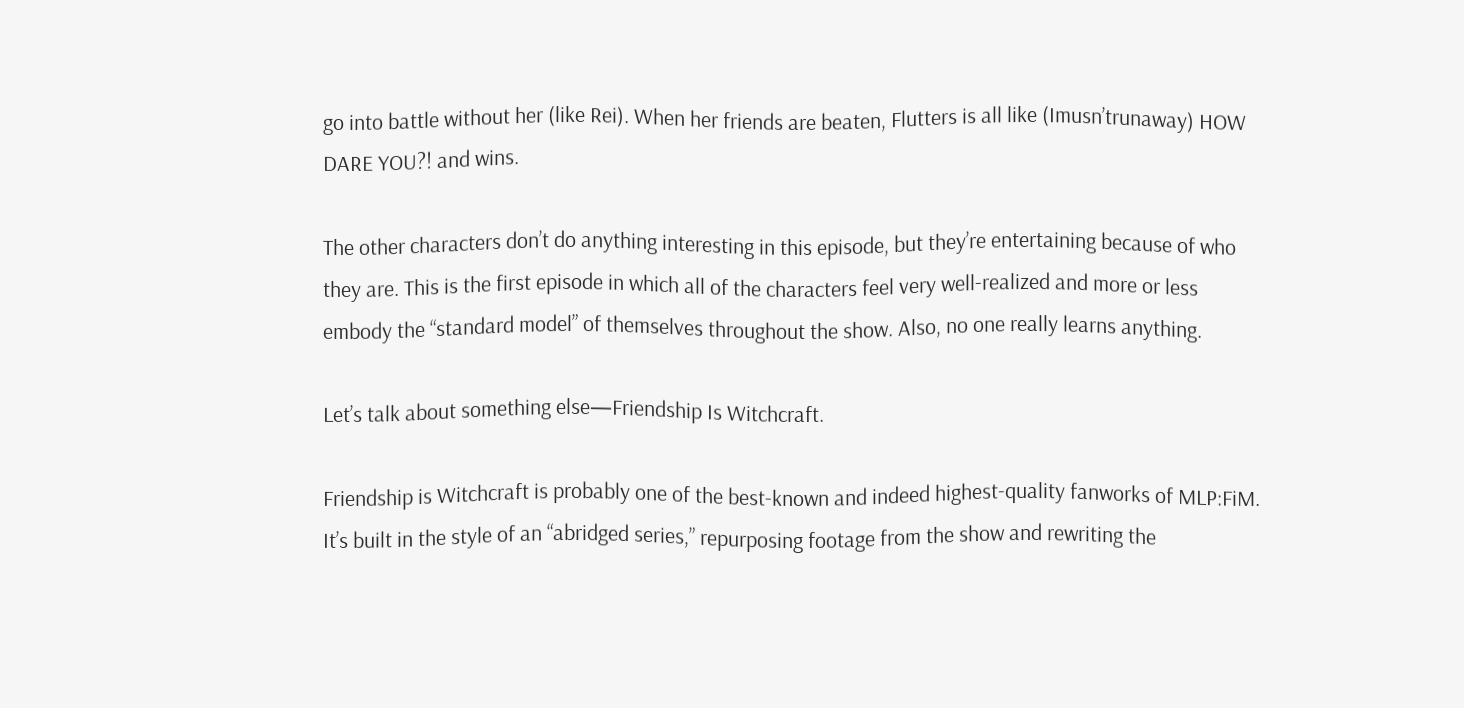go into battle without her (like Rei). When her friends are beaten, Flutters is all like (Imusn’trunaway) HOW DARE YOU?! and wins.

The other characters don’t do anything interesting in this episode, but they’re entertaining because of who they are. This is the first episode in which all of the characters feel very well-realized and more or less embody the “standard model” of themselves throughout the show. Also, no one really learns anything.

Let’s talk about something else—Friendship Is Witchcraft.

Friendship is Witchcraft is probably one of the best-known and indeed highest-quality fanworks of MLP:FiM. It’s built in the style of an “abridged series,” repurposing footage from the show and rewriting the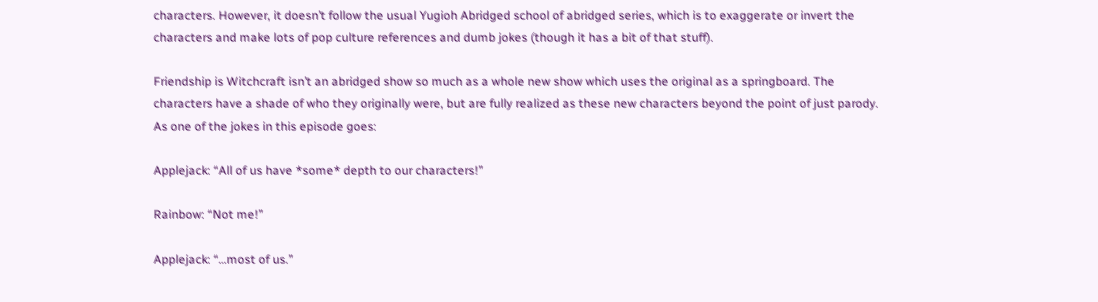characters. However, it doesn’t follow the usual Yugioh Abridged school of abridged series, which is to exaggerate or invert the characters and make lots of pop culture references and dumb jokes (though it has a bit of that stuff).

Friendship is Witchcraft isn’t an abridged show so much as a whole new show which uses the original as a springboard. The characters have a shade of who they originally were, but are fully realized as these new characters beyond the point of just parody. As one of the jokes in this episode goes:

Applejack: “All of us have *some* depth to our characters!”

Rainbow: “Not me!”

Applejack: “…most of us.”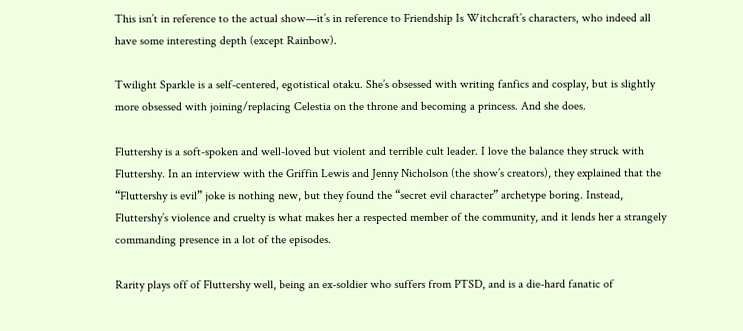This isn’t in reference to the actual show—it’s in reference to Friendship Is Witchcraft’s characters, who indeed all have some interesting depth (except Rainbow).

Twilight Sparkle is a self-centered, egotistical otaku. She’s obsessed with writing fanfics and cosplay, but is slightly more obsessed with joining/replacing Celestia on the throne and becoming a princess. And she does.

Fluttershy is a soft-spoken and well-loved but violent and terrible cult leader. I love the balance they struck with Fluttershy. In an interview with the Griffin Lewis and Jenny Nicholson (the show’s creators), they explained that the “Fluttershy is evil” joke is nothing new, but they found the “secret evil character” archetype boring. Instead, Fluttershy’s violence and cruelty is what makes her a respected member of the community, and it lends her a strangely commanding presence in a lot of the episodes.

Rarity plays off of Fluttershy well, being an ex-soldier who suffers from PTSD, and is a die-hard fanatic of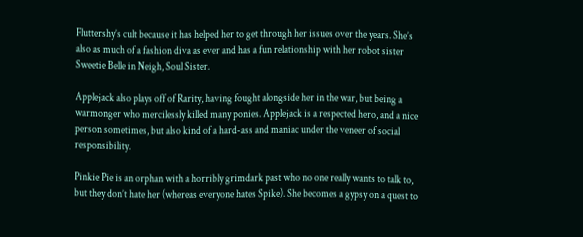Fluttershy’s cult because it has helped her to get through her issues over the years. She’s also as much of a fashion diva as ever and has a fun relationship with her robot sister Sweetie Belle in Neigh, Soul Sister.

Applejack also plays off of Rarity, having fought alongside her in the war, but being a warmonger who mercilessly killed many ponies. Applejack is a respected hero, and a nice person sometimes, but also kind of a hard-ass and maniac under the veneer of social responsibility.

Pinkie Pie is an orphan with a horribly grimdark past who no one really wants to talk to, but they don’t hate her (whereas everyone hates Spike). She becomes a gypsy on a quest to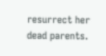resurrect her dead parents.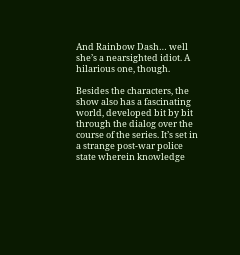And Rainbow Dash… well she’s a nearsighted idiot. A hilarious one, though.

Besides the characters, the show also has a fascinating world, developed bit by bit through the dialog over the course of the series. It’s set in a strange post-war police state wherein knowledge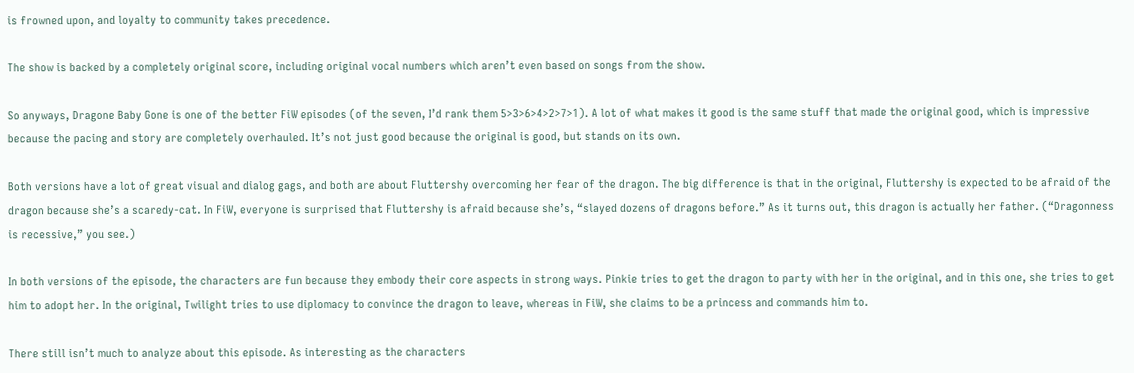is frowned upon, and loyalty to community takes precedence.

The show is backed by a completely original score, including original vocal numbers which aren’t even based on songs from the show.

So anyways, Dragone Baby Gone is one of the better FiW episodes (of the seven, I’d rank them 5>3>6>4>2>7>1). A lot of what makes it good is the same stuff that made the original good, which is impressive because the pacing and story are completely overhauled. It’s not just good because the original is good, but stands on its own.

Both versions have a lot of great visual and dialog gags, and both are about Fluttershy overcoming her fear of the dragon. The big difference is that in the original, Fluttershy is expected to be afraid of the dragon because she’s a scaredy-cat. In FiW, everyone is surprised that Fluttershy is afraid because she’s, “slayed dozens of dragons before.” As it turns out, this dragon is actually her father. (“Dragonness is recessive,” you see.)

In both versions of the episode, the characters are fun because they embody their core aspects in strong ways. Pinkie tries to get the dragon to party with her in the original, and in this one, she tries to get him to adopt her. In the original, Twilight tries to use diplomacy to convince the dragon to leave, whereas in FiW, she claims to be a princess and commands him to.

There still isn’t much to analyze about this episode. As interesting as the characters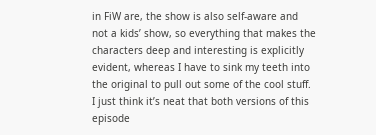in FiW are, the show is also self-aware and not a kids’ show, so everything that makes the characters deep and interesting is explicitly evident, whereas I have to sink my teeth into the original to pull out some of the cool stuff. I just think it’s neat that both versions of this episode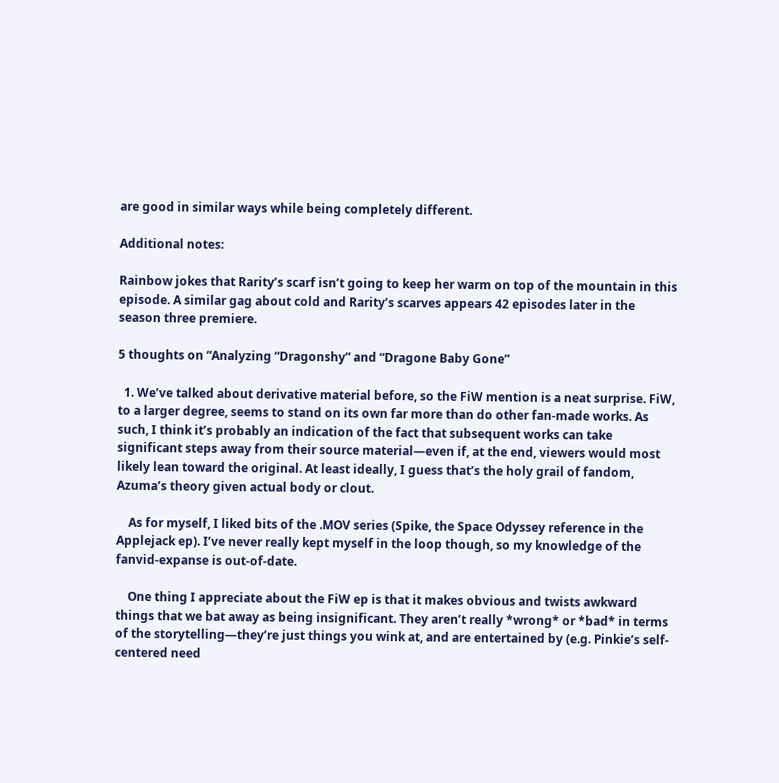are good in similar ways while being completely different.

Additional notes:

Rainbow jokes that Rarity’s scarf isn’t going to keep her warm on top of the mountain in this episode. A similar gag about cold and Rarity’s scarves appears 42 episodes later in the season three premiere.

5 thoughts on “Analyzing “Dragonshy” and “Dragone Baby Gone”

  1. We’ve talked about derivative material before, so the FiW mention is a neat surprise. FiW, to a larger degree, seems to stand on its own far more than do other fan-made works. As such, I think it’s probably an indication of the fact that subsequent works can take significant steps away from their source material—even if, at the end, viewers would most likely lean toward the original. At least ideally, I guess that’s the holy grail of fandom, Azuma’s theory given actual body or clout.

    As for myself, I liked bits of the .MOV series (Spike, the Space Odyssey reference in the Applejack ep). I’ve never really kept myself in the loop though, so my knowledge of the fanvid-expanse is out-of-date.

    One thing I appreciate about the FiW ep is that it makes obvious and twists awkward things that we bat away as being insignificant. They aren’t really *wrong* or *bad* in terms of the storytelling—they’re just things you wink at, and are entertained by (e.g. Pinkie’s self-centered need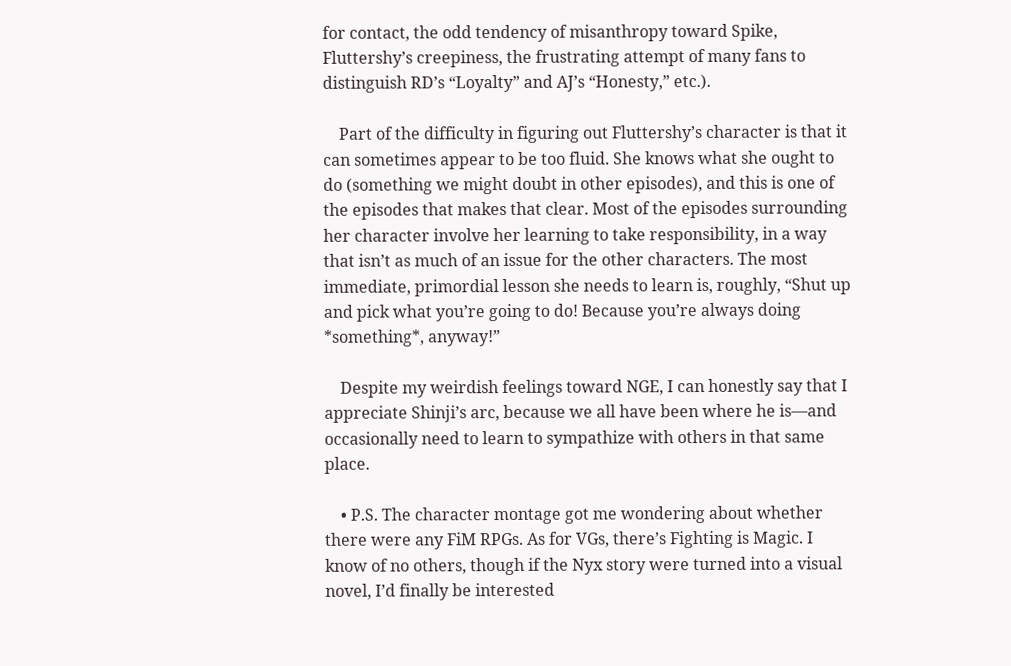for contact, the odd tendency of misanthropy toward Spike, Fluttershy’s creepiness, the frustrating attempt of many fans to distinguish RD’s “Loyalty” and AJ’s “Honesty,” etc.).

    Part of the difficulty in figuring out Fluttershy’s character is that it can sometimes appear to be too fluid. She knows what she ought to do (something we might doubt in other episodes), and this is one of the episodes that makes that clear. Most of the episodes surrounding her character involve her learning to take responsibility, in a way that isn’t as much of an issue for the other characters. The most immediate, primordial lesson she needs to learn is, roughly, “Shut up and pick what you’re going to do! Because you’re always doing *something*, anyway!”

    Despite my weirdish feelings toward NGE, I can honestly say that I appreciate Shinji’s arc, because we all have been where he is—and occasionally need to learn to sympathize with others in that same place.

    • P.S. The character montage got me wondering about whether there were any FiM RPGs. As for VGs, there’s Fighting is Magic. I know of no others, though if the Nyx story were turned into a visual novel, I’d finally be interested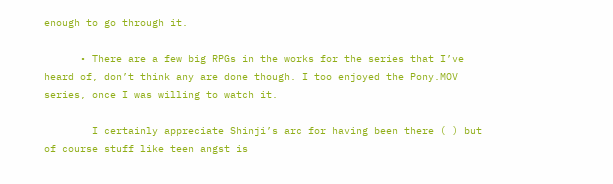enough to go through it.

      • There are a few big RPGs in the works for the series that I’ve heard of, don’t think any are done though. I too enjoyed the Pony.MOV series, once I was willing to watch it.

        I certainly appreciate Shinji’s arc for having been there ( ) but of course stuff like teen angst is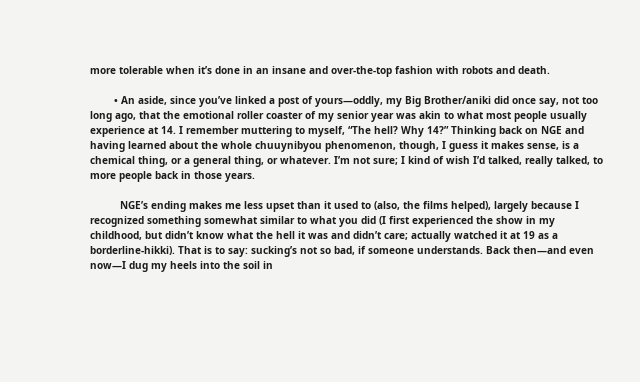more tolerable when it’s done in an insane and over-the-top fashion with robots and death.

        • An aside, since you’ve linked a post of yours—oddly, my Big Brother/aniki did once say, not too long ago, that the emotional roller coaster of my senior year was akin to what most people usually experience at 14. I remember muttering to myself, “The hell? Why 14?” Thinking back on NGE and having learned about the whole chuuynibyou phenomenon, though, I guess it makes sense, is a chemical thing, or a general thing, or whatever. I’m not sure; I kind of wish I’d talked, really talked, to more people back in those years.

          NGE’s ending makes me less upset than it used to (also, the films helped), largely because I recognized something somewhat similar to what you did (I first experienced the show in my childhood, but didn’t know what the hell it was and didn’t care; actually watched it at 19 as a borderline-hikki). That is to say: sucking’s not so bad, if someone understands. Back then—and even now—I dug my heels into the soil in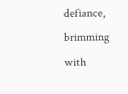defiance, brimming with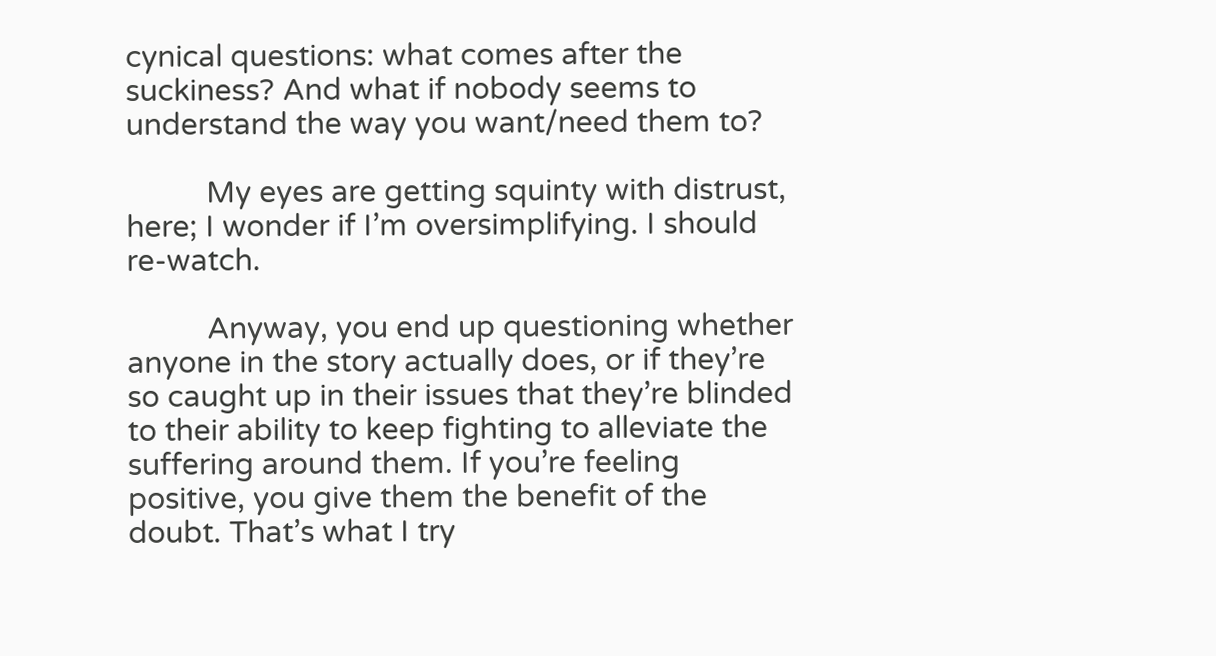cynical questions: what comes after the suckiness? And what if nobody seems to understand the way you want/need them to?

          My eyes are getting squinty with distrust, here; I wonder if I’m oversimplifying. I should re-watch.

          Anyway, you end up questioning whether anyone in the story actually does, or if they’re so caught up in their issues that they’re blinded to their ability to keep fighting to alleviate the suffering around them. If you’re feeling positive, you give them the benefit of the doubt. That’s what I try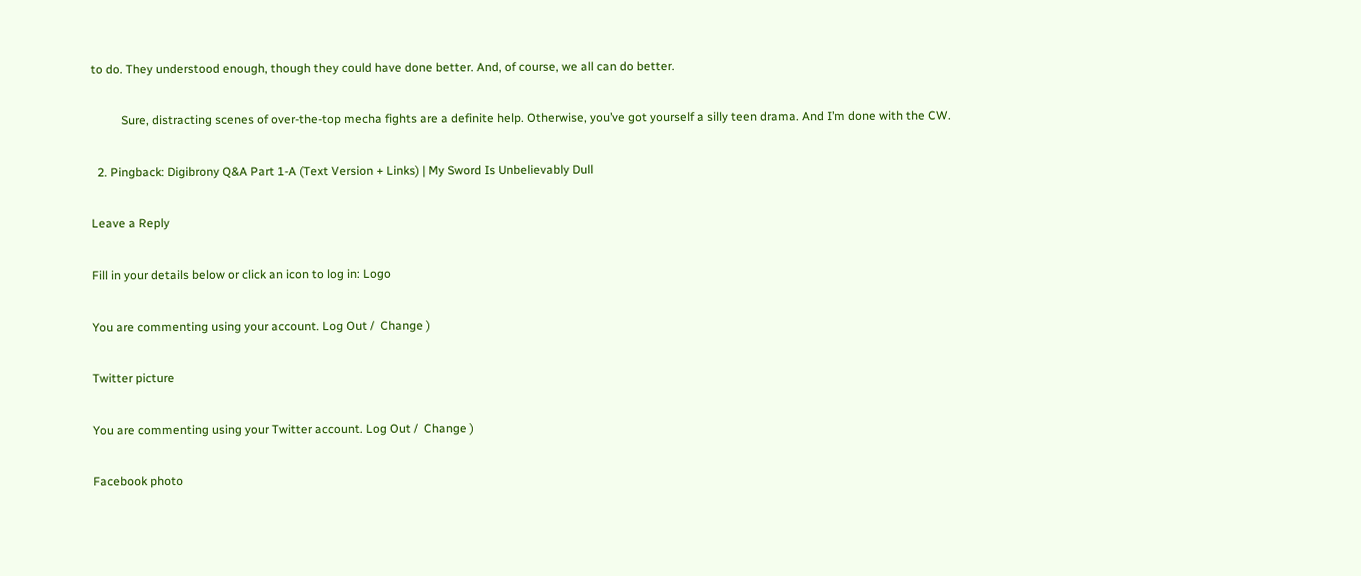to do. They understood enough, though they could have done better. And, of course, we all can do better.

          Sure, distracting scenes of over-the-top mecha fights are a definite help. Otherwise, you’ve got yourself a silly teen drama. And I’m done with the CW.

  2. Pingback: Digibrony Q&A Part 1-A (Text Version + Links) | My Sword Is Unbelievably Dull

Leave a Reply

Fill in your details below or click an icon to log in: Logo

You are commenting using your account. Log Out /  Change )

Twitter picture

You are commenting using your Twitter account. Log Out /  Change )

Facebook photo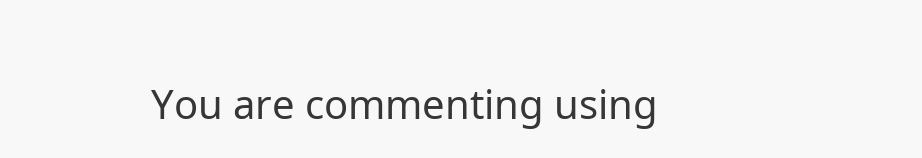You are commenting using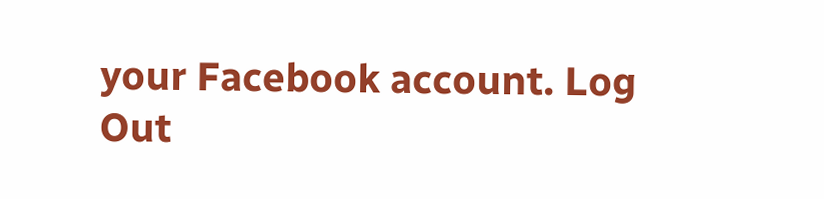your Facebook account. Log Out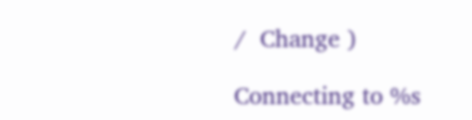/  Change )

Connecting to %s